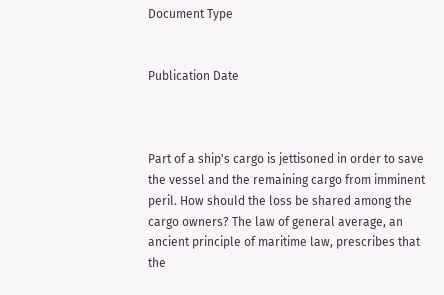Document Type


Publication Date



Part of a ship's cargo is jettisoned in order to save the vessel and the remaining cargo from imminent peril. How should the loss be shared among the cargo owners? The law of general average, an ancient principle of maritime law, prescribes that the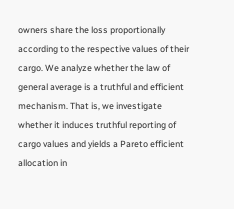owners share the loss proportionally according to the respective values of their cargo. We analyze whether the law of general average is a truthful and efficient mechanism. That is, we investigate whether it induces truthful reporting of cargo values and yields a Pareto efficient allocation in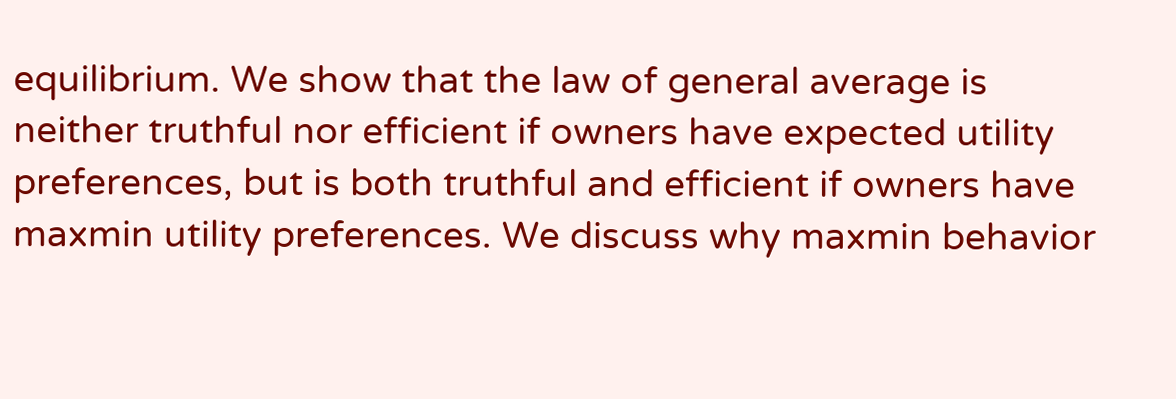equilibrium. We show that the law of general average is neither truthful nor efficient if owners have expected utility preferences, but is both truthful and efficient if owners have maxmin utility preferences. We discuss why maxmin behavior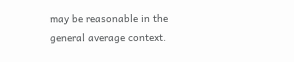may be reasonable in the general average context.